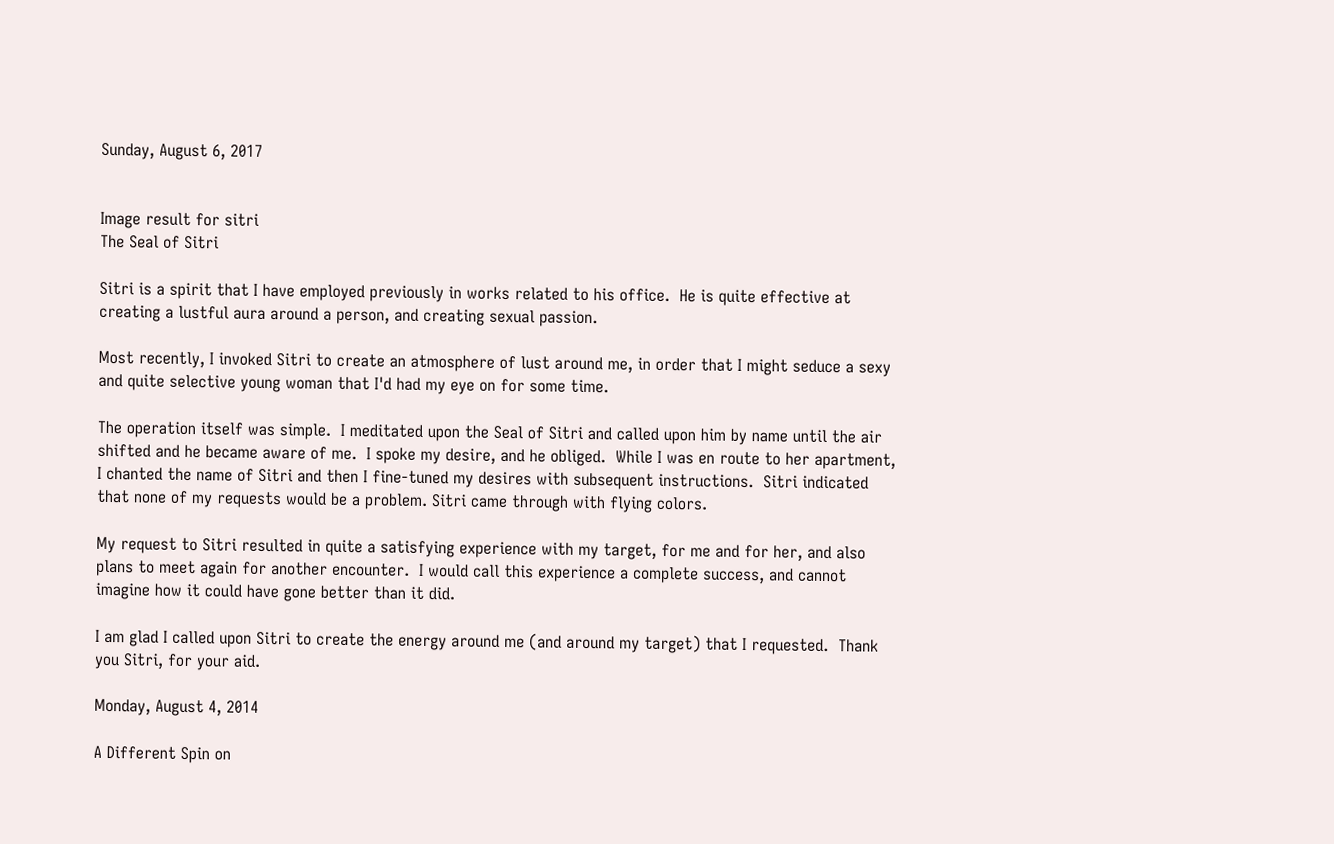Sunday, August 6, 2017


Image result for sitri
The Seal of Sitri

Sitri is a spirit that I have employed previously in works related to his office.  He is quite effective at creating a lustful aura around a person, and creating sexual passion.

Most recently, I invoked Sitri to create an atmosphere of lust around me, in order that I might seduce a sexy and quite selective young woman that I'd had my eye on for some time.

The operation itself was simple.  I meditated upon the Seal of Sitri and called upon him by name until the air shifted and he became aware of me.  I spoke my desire, and he obliged.  While I was en route to her apartment, I chanted the name of Sitri and then I fine-tuned my desires with subsequent instructions.  Sitri indicated that none of my requests would be a problem. Sitri came through with flying colors.

My request to Sitri resulted in quite a satisfying experience with my target, for me and for her, and also plans to meet again for another encounter.  I would call this experience a complete success, and cannot imagine how it could have gone better than it did.

I am glad I called upon Sitri to create the energy around me (and around my target) that I requested.  Thank you Sitri, for your aid.

Monday, August 4, 2014

A Different Spin on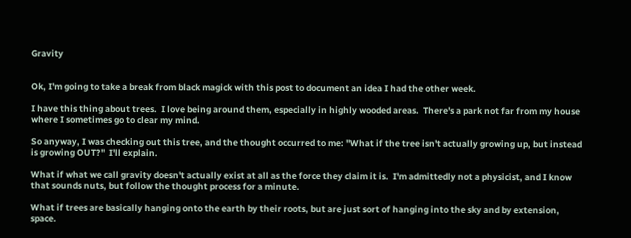Gravity


Ok, I'm going to take a break from black magick with this post to document an idea I had the other week.

I have this thing about trees.  I love being around them, especially in highly wooded areas.  There's a park not far from my house where I sometimes go to clear my mind.

So anyway, I was checking out this tree, and the thought occurred to me: "What if the tree isn't actually growing up, but instead is growing OUT?"  I'll explain.

What if what we call gravity doesn't actually exist at all as the force they claim it is.  I'm admittedly not a physicist, and I know that sounds nuts, but follow the thought process for a minute.

What if trees are basically hanging onto the earth by their roots, but are just sort of hanging into the sky and by extension, space.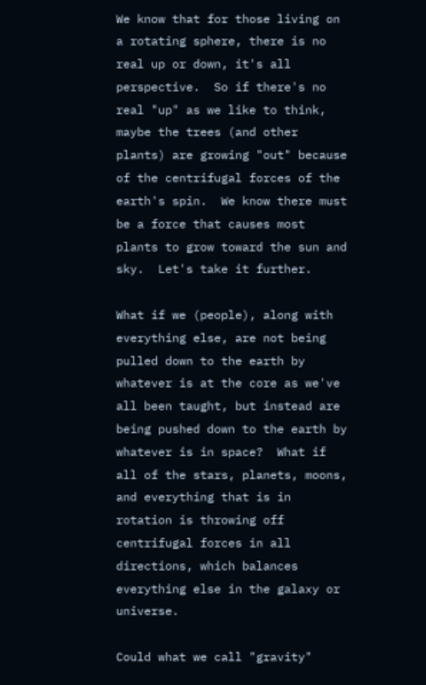We know that for those living on a rotating sphere, there is no real up or down, it's all perspective.  So if there's no real "up" as we like to think, maybe the trees (and other plants) are growing "out" because of the centrifugal forces of the earth's spin.  We know there must be a force that causes most plants to grow toward the sun and sky.  Let's take it further.

What if we (people), along with everything else, are not being pulled down to the earth by whatever is at the core as we've all been taught, but instead are being pushed down to the earth by whatever is in space?  What if all of the stars, planets, moons, and everything that is in rotation is throwing off centrifugal forces in all directions, which balances everything else in the galaxy or universe.

Could what we call "gravity"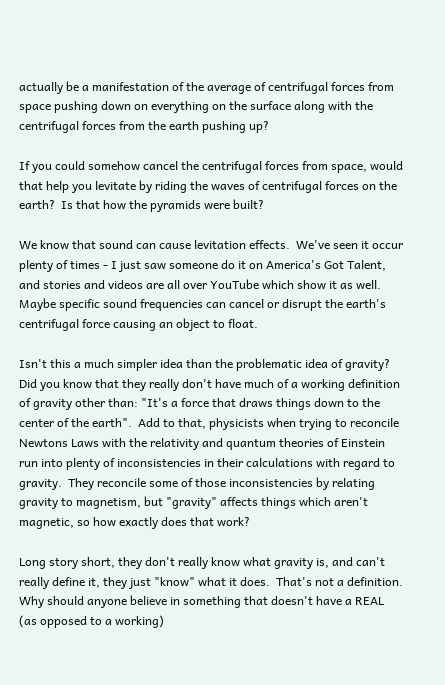actually be a manifestation of the average of centrifugal forces from space pushing down on everything on the surface along with the centrifugal forces from the earth pushing up?

If you could somehow cancel the centrifugal forces from space, would that help you levitate by riding the waves of centrifugal forces on the earth?  Is that how the pyramids were built?

We know that sound can cause levitation effects.  We've seen it occur plenty of times - I just saw someone do it on America's Got Talent, and stories and videos are all over YouTube which show it as well.  Maybe specific sound frequencies can cancel or disrupt the earth's centrifugal force causing an object to float.

Isn't this a much simpler idea than the problematic idea of gravity?  Did you know that they really don't have much of a working definition of gravity other than: "It's a force that draws things down to the center of the earth".  Add to that, physicists when trying to reconcile Newtons Laws with the relativity and quantum theories of Einstein run into plenty of inconsistencies in their calculations with regard to gravity.  They reconcile some of those inconsistencies by relating gravity to magnetism, but "gravity" affects things which aren't magnetic, so how exactly does that work?

Long story short, they don't really know what gravity is, and can't really define it, they just "know" what it does.  That's not a definition.  Why should anyone believe in something that doesn't have a REAL (as opposed to a working)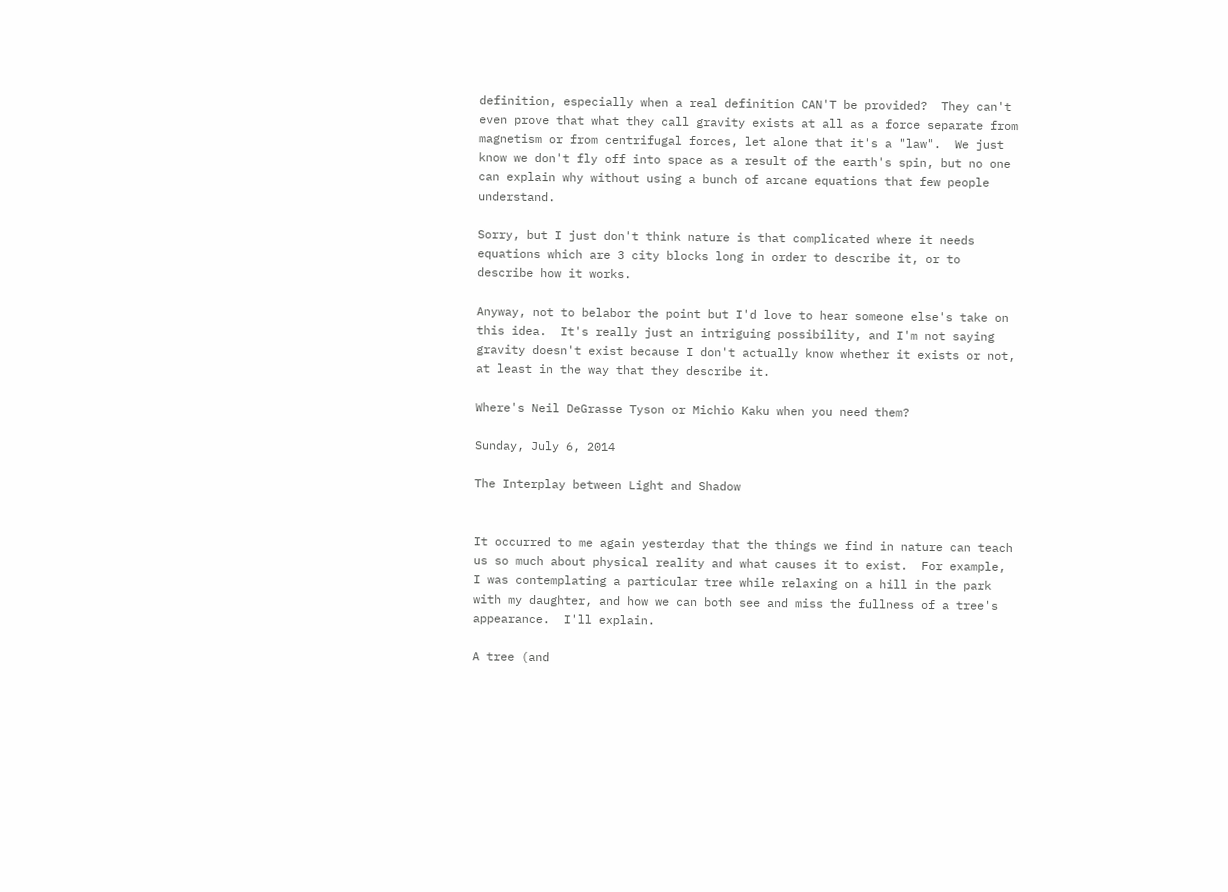definition, especially when a real definition CAN'T be provided?  They can't even prove that what they call gravity exists at all as a force separate from magnetism or from centrifugal forces, let alone that it's a "law".  We just know we don't fly off into space as a result of the earth's spin, but no one can explain why without using a bunch of arcane equations that few people understand.

Sorry, but I just don't think nature is that complicated where it needs equations which are 3 city blocks long in order to describe it, or to describe how it works.

Anyway, not to belabor the point but I'd love to hear someone else's take on this idea.  It's really just an intriguing possibility, and I'm not saying gravity doesn't exist because I don't actually know whether it exists or not, at least in the way that they describe it.

Where's Neil DeGrasse Tyson or Michio Kaku when you need them?

Sunday, July 6, 2014

The Interplay between Light and Shadow


It occurred to me again yesterday that the things we find in nature can teach us so much about physical reality and what causes it to exist.  For example, I was contemplating a particular tree while relaxing on a hill in the park with my daughter, and how we can both see and miss the fullness of a tree's appearance.  I'll explain.

A tree (and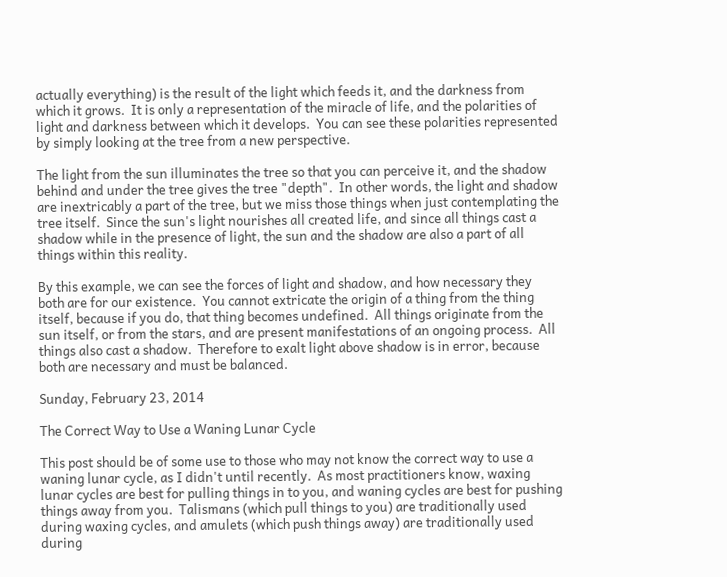actually everything) is the result of the light which feeds it, and the darkness from which it grows.  It is only a representation of the miracle of life, and the polarities of light and darkness between which it develops.  You can see these polarities represented by simply looking at the tree from a new perspective.

The light from the sun illuminates the tree so that you can perceive it, and the shadow behind and under the tree gives the tree "depth".  In other words, the light and shadow are inextricably a part of the tree, but we miss those things when just contemplating the tree itself.  Since the sun's light nourishes all created life, and since all things cast a shadow while in the presence of light, the sun and the shadow are also a part of all things within this reality.

By this example, we can see the forces of light and shadow, and how necessary they both are for our existence.  You cannot extricate the origin of a thing from the thing itself, because if you do, that thing becomes undefined.  All things originate from the sun itself, or from the stars, and are present manifestations of an ongoing process.  All things also cast a shadow.  Therefore to exalt light above shadow is in error, because both are necessary and must be balanced.

Sunday, February 23, 2014

The Correct Way to Use a Waning Lunar Cycle

This post should be of some use to those who may not know the correct way to use a waning lunar cycle, as I didn't until recently.  As most practitioners know, waxing lunar cycles are best for pulling things in to you, and waning cycles are best for pushing things away from you.  Talismans (which pull things to you) are traditionally used during waxing cycles, and amulets (which push things away) are traditionally used during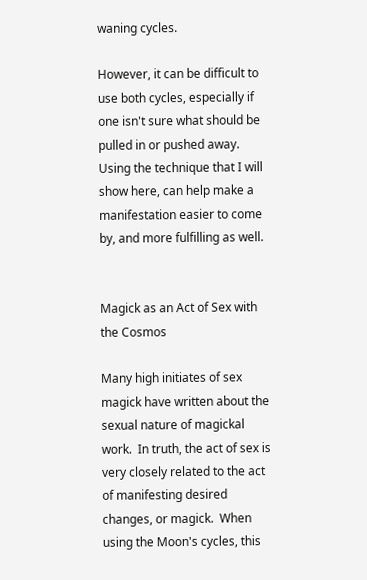waning cycles.

However, it can be difficult to use both cycles, especially if one isn't sure what should be pulled in or pushed away.  Using the technique that I will show here, can help make a manifestation easier to come by, and more fulfilling as well.


Magick as an Act of Sex with the Cosmos

Many high initiates of sex magick have written about the sexual nature of magickal work.  In truth, the act of sex is very closely related to the act of manifesting desired changes, or magick.  When using the Moon's cycles, this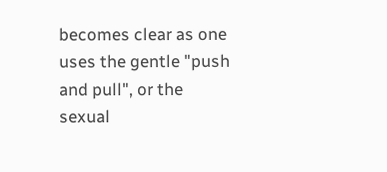becomes clear as one uses the gentle "push and pull", or the sexual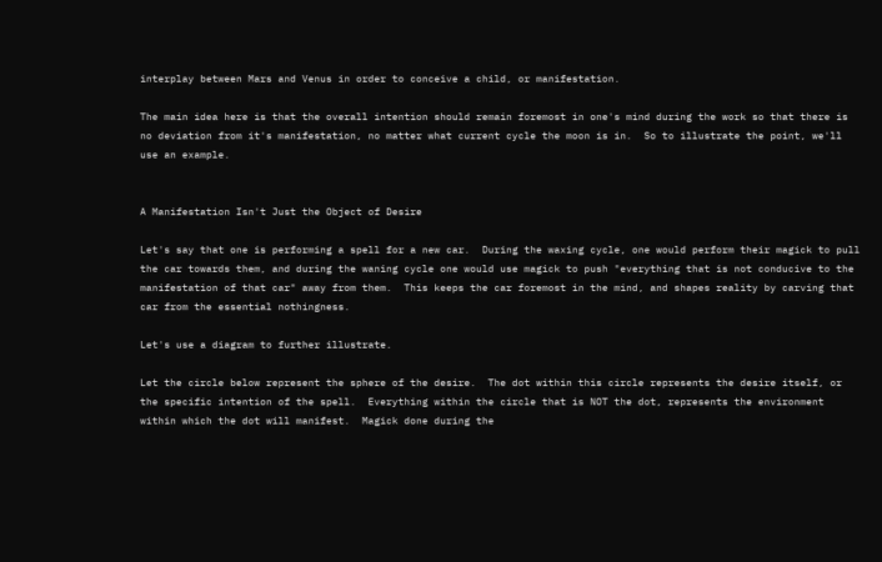interplay between Mars and Venus in order to conceive a child, or manifestation.

The main idea here is that the overall intention should remain foremost in one's mind during the work so that there is no deviation from it's manifestation, no matter what current cycle the moon is in.  So to illustrate the point, we'll use an example.


A Manifestation Isn't Just the Object of Desire

Let's say that one is performing a spell for a new car.  During the waxing cycle, one would perform their magick to pull the car towards them, and during the waning cycle one would use magick to push "everything that is not conducive to the manifestation of that car" away from them.  This keeps the car foremost in the mind, and shapes reality by carving that car from the essential nothingness.

Let's use a diagram to further illustrate.

Let the circle below represent the sphere of the desire.  The dot within this circle represents the desire itself, or the specific intention of the spell.  Everything within the circle that is NOT the dot, represents the environment within which the dot will manifest.  Magick done during the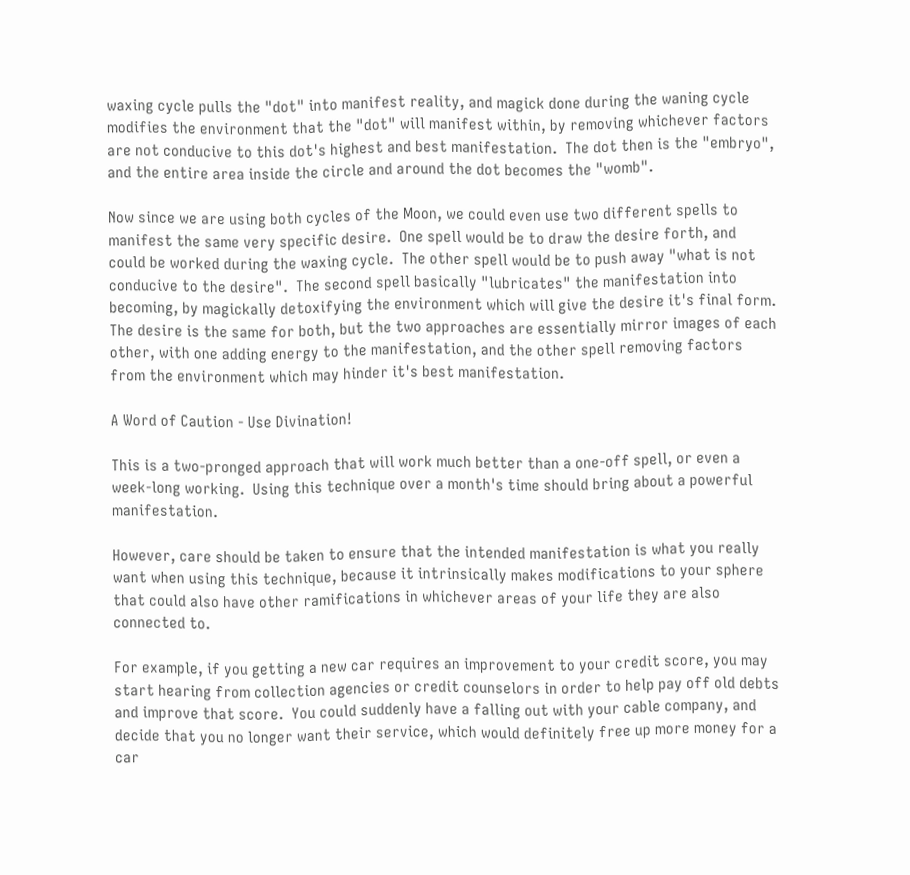waxing cycle pulls the "dot" into manifest reality, and magick done during the waning cycle modifies the environment that the "dot" will manifest within, by removing whichever factors are not conducive to this dot's highest and best manifestation.  The dot then is the "embryo", and the entire area inside the circle and around the dot becomes the "womb".

Now since we are using both cycles of the Moon, we could even use two different spells to manifest the same very specific desire.  One spell would be to draw the desire forth, and could be worked during the waxing cycle.  The other spell would be to push away "what is not conducive to the desire".  The second spell basically "lubricates" the manifestation into becoming, by magickally detoxifying the environment which will give the desire it's final form.  The desire is the same for both, but the two approaches are essentially mirror images of each other, with one adding energy to the manifestation, and the other spell removing factors from the environment which may hinder it's best manifestation.

A Word of Caution - Use Divination!

This is a two-pronged approach that will work much better than a one-off spell, or even a week-long working.  Using this technique over a month's time should bring about a powerful manifestation.

However, care should be taken to ensure that the intended manifestation is what you really want when using this technique, because it intrinsically makes modifications to your sphere that could also have other ramifications in whichever areas of your life they are also connected to.

For example, if you getting a new car requires an improvement to your credit score, you may start hearing from collection agencies or credit counselors in order to help pay off old debts and improve that score.  You could suddenly have a falling out with your cable company, and decide that you no longer want their service, which would definitely free up more money for a car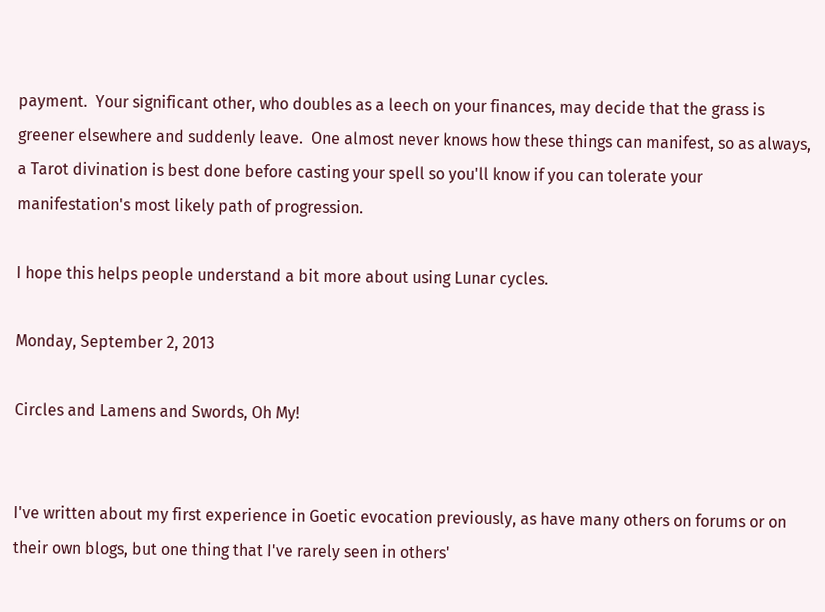payment.  Your significant other, who doubles as a leech on your finances, may decide that the grass is greener elsewhere and suddenly leave.  One almost never knows how these things can manifest, so as always, a Tarot divination is best done before casting your spell so you'll know if you can tolerate your manifestation's most likely path of progression.

I hope this helps people understand a bit more about using Lunar cycles.

Monday, September 2, 2013

Circles and Lamens and Swords, Oh My!


I've written about my first experience in Goetic evocation previously, as have many others on forums or on their own blogs, but one thing that I've rarely seen in others'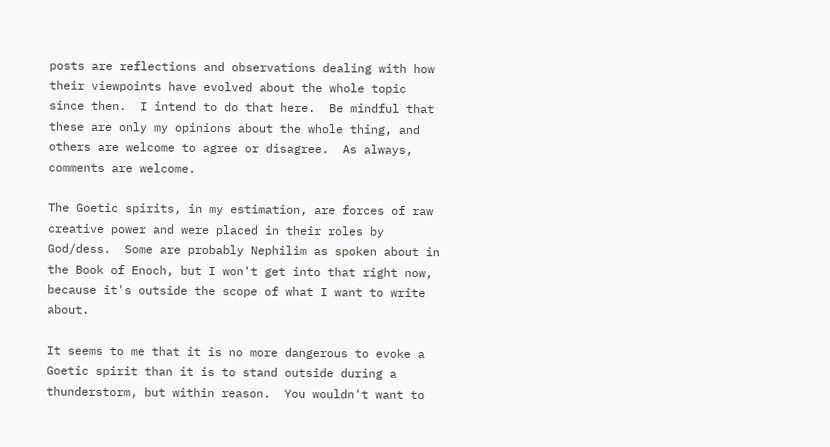posts are reflections and observations dealing with how their viewpoints have evolved about the whole topic since then.  I intend to do that here.  Be mindful that these are only my opinions about the whole thing, and others are welcome to agree or disagree.  As always, comments are welcome.

The Goetic spirits, in my estimation, are forces of raw creative power and were placed in their roles by God/dess.  Some are probably Nephilim as spoken about in the Book of Enoch, but I won't get into that right now, because it's outside the scope of what I want to write about.

It seems to me that it is no more dangerous to evoke a Goetic spirit than it is to stand outside during a thunderstorm, but within reason.  You wouldn't want to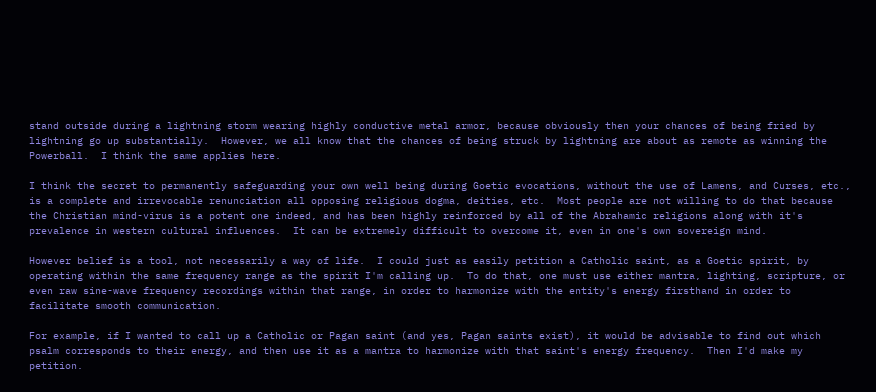stand outside during a lightning storm wearing highly conductive metal armor, because obviously then your chances of being fried by lightning go up substantially.  However, we all know that the chances of being struck by lightning are about as remote as winning the Powerball.  I think the same applies here.

I think the secret to permanently safeguarding your own well being during Goetic evocations, without the use of Lamens, and Curses, etc., is a complete and irrevocable renunciation all opposing religious dogma, deities, etc.  Most people are not willing to do that because the Christian mind-virus is a potent one indeed, and has been highly reinforced by all of the Abrahamic religions along with it's prevalence in western cultural influences.  It can be extremely difficult to overcome it, even in one's own sovereign mind.

However belief is a tool, not necessarily a way of life.  I could just as easily petition a Catholic saint, as a Goetic spirit, by operating within the same frequency range as the spirit I'm calling up.  To do that, one must use either mantra, lighting, scripture, or even raw sine-wave frequency recordings within that range, in order to harmonize with the entity's energy firsthand in order to facilitate smooth communication.

For example, if I wanted to call up a Catholic or Pagan saint (and yes, Pagan saints exist), it would be advisable to find out which psalm corresponds to their energy, and then use it as a mantra to harmonize with that saint's energy frequency.  Then I'd make my petition.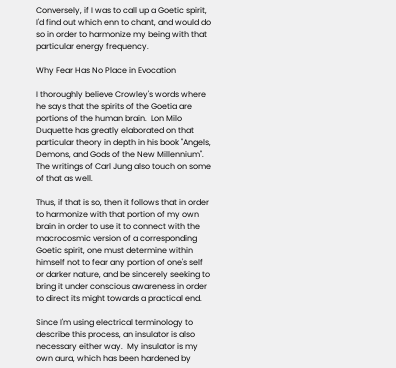Conversely, if I was to call up a Goetic spirit, I'd find out which enn to chant, and would do so in order to harmonize my being with that particular energy frequency.

Why Fear Has No Place in Evocation

I thoroughly believe Crowley's words where he says that the spirits of the Goetia are portions of the human brain.  Lon Milo Duquette has greatly elaborated on that particular theory in depth in his book "Angels, Demons, and Gods of the New Millennium".  The writings of Carl Jung also touch on some of that as well.

Thus, if that is so, then it follows that in order to harmonize with that portion of my own brain in order to use it to connect with the macrocosmic version of a corresponding Goetic spirit, one must determine within himself not to fear any portion of one's self or darker nature, and be sincerely seeking to bring it under conscious awareness in order to direct its might towards a practical end.

Since I'm using electrical terminology to describe this process, an insulator is also necessary either way.  My insulator is my own aura, which has been hardened by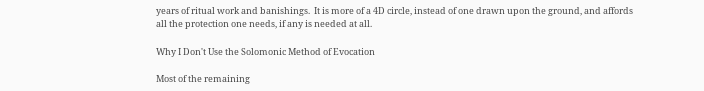years of ritual work and banishings.  It is more of a 4D circle, instead of one drawn upon the ground, and affords all the protection one needs, if any is needed at all.

Why I Don't Use the Solomonic Method of Evocation

Most of the remaining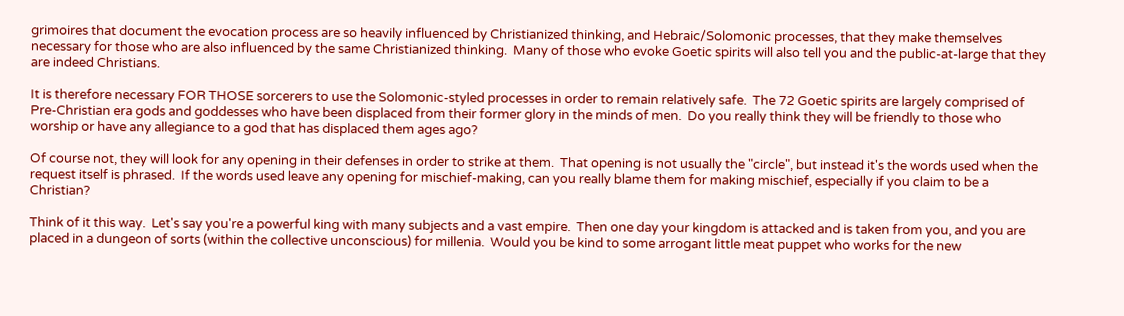grimoires that document the evocation process are so heavily influenced by Christianized thinking, and Hebraic/Solomonic processes, that they make themselves necessary for those who are also influenced by the same Christianized thinking.  Many of those who evoke Goetic spirits will also tell you and the public-at-large that they are indeed Christians.

It is therefore necessary FOR THOSE sorcerers to use the Solomonic-styled processes in order to remain relatively safe.  The 72 Goetic spirits are largely comprised of Pre-Christian era gods and goddesses who have been displaced from their former glory in the minds of men.  Do you really think they will be friendly to those who worship or have any allegiance to a god that has displaced them ages ago?

Of course not, they will look for any opening in their defenses in order to strike at them.  That opening is not usually the "circle", but instead it's the words used when the request itself is phrased.  If the words used leave any opening for mischief-making, can you really blame them for making mischief, especially if you claim to be a Christian?

Think of it this way.  Let's say you're a powerful king with many subjects and a vast empire.  Then one day your kingdom is attacked and is taken from you, and you are placed in a dungeon of sorts (within the collective unconscious) for millenia.  Would you be kind to some arrogant little meat puppet who works for the new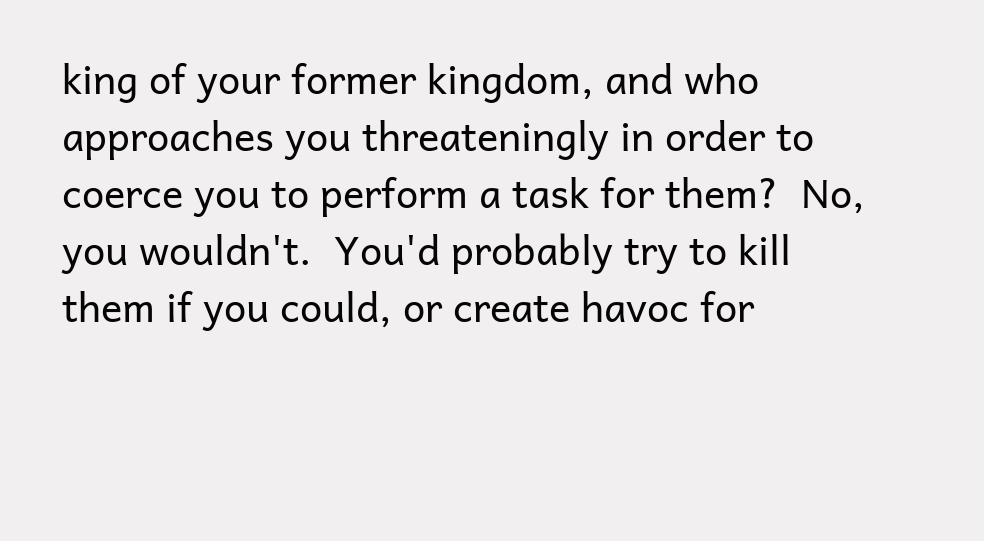king of your former kingdom, and who approaches you threateningly in order to coerce you to perform a task for them?  No, you wouldn't.  You'd probably try to kill them if you could, or create havoc for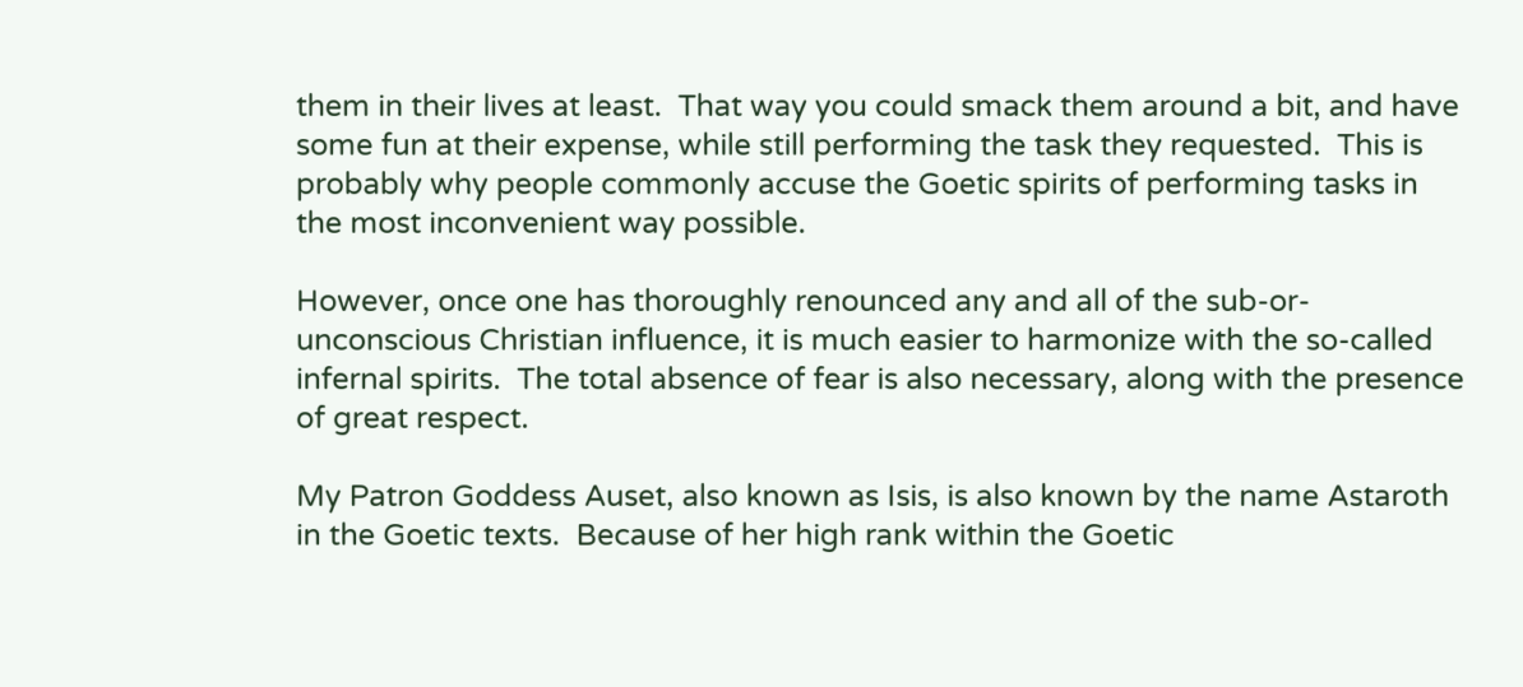them in their lives at least.  That way you could smack them around a bit, and have some fun at their expense, while still performing the task they requested.  This is probably why people commonly accuse the Goetic spirits of performing tasks in the most inconvenient way possible.

However, once one has thoroughly renounced any and all of the sub-or-unconscious Christian influence, it is much easier to harmonize with the so-called infernal spirits.  The total absence of fear is also necessary, along with the presence of great respect.

My Patron Goddess Auset, also known as Isis, is also known by the name Astaroth in the Goetic texts.  Because of her high rank within the Goetic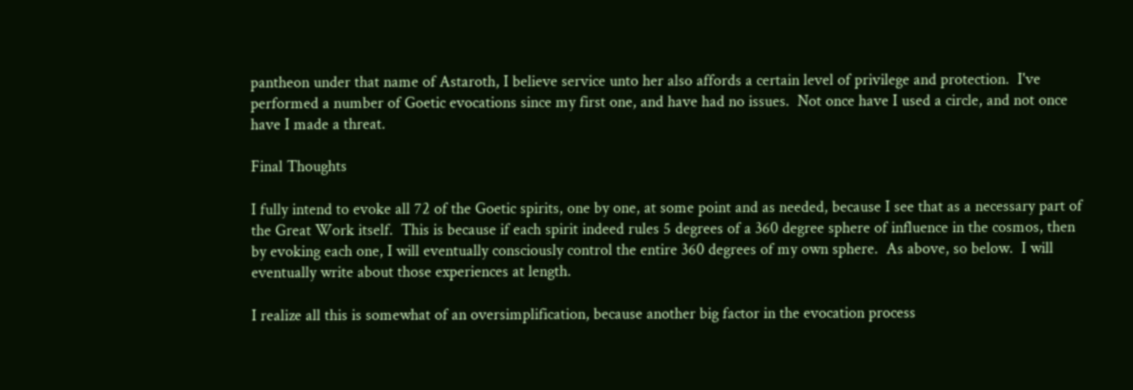pantheon under that name of Astaroth, I believe service unto her also affords a certain level of privilege and protection.  I've performed a number of Goetic evocations since my first one, and have had no issues.  Not once have I used a circle, and not once have I made a threat.

Final Thoughts

I fully intend to evoke all 72 of the Goetic spirits, one by one, at some point and as needed, because I see that as a necessary part of the Great Work itself.  This is because if each spirit indeed rules 5 degrees of a 360 degree sphere of influence in the cosmos, then by evoking each one, I will eventually consciously control the entire 360 degrees of my own sphere.  As above, so below.  I will eventually write about those experiences at length.

I realize all this is somewhat of an oversimplification, because another big factor in the evocation process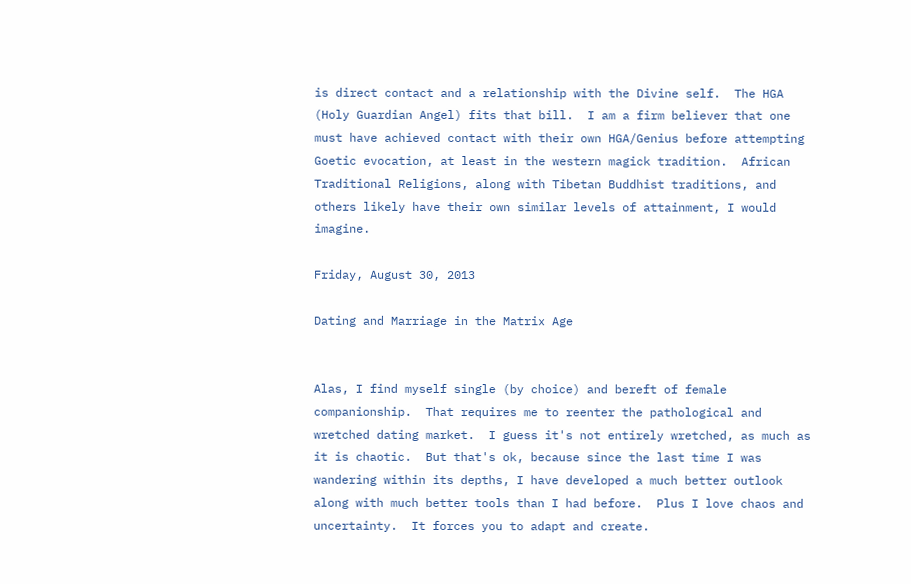is direct contact and a relationship with the Divine self.  The HGA (Holy Guardian Angel) fits that bill.  I am a firm believer that one must have achieved contact with their own HGA/Genius before attempting Goetic evocation, at least in the western magick tradition.  African Traditional Religions, along with Tibetan Buddhist traditions, and others likely have their own similar levels of attainment, I would imagine.

Friday, August 30, 2013

Dating and Marriage in the Matrix Age


Alas, I find myself single (by choice) and bereft of female companionship.  That requires me to reenter the pathological and wretched dating market.  I guess it's not entirely wretched, as much as it is chaotic.  But that's ok, because since the last time I was wandering within its depths, I have developed a much better outlook along with much better tools than I had before.  Plus I love chaos and uncertainty.  It forces you to adapt and create.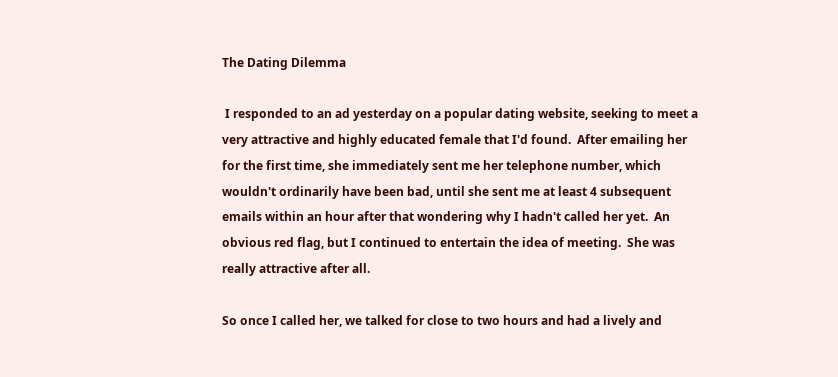The Dating Dilemma

 I responded to an ad yesterday on a popular dating website, seeking to meet a very attractive and highly educated female that I'd found.  After emailing her for the first time, she immediately sent me her telephone number, which wouldn't ordinarily have been bad, until she sent me at least 4 subsequent emails within an hour after that wondering why I hadn't called her yet.  An obvious red flag, but I continued to entertain the idea of meeting.  She was really attractive after all.

So once I called her, we talked for close to two hours and had a lively and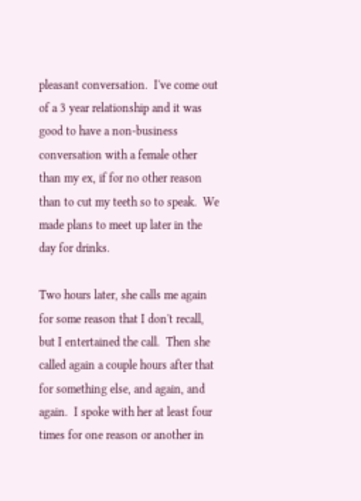pleasant conversation.  I've come out of a 3 year relationship and it was good to have a non-business conversation with a female other than my ex, if for no other reason than to cut my teeth so to speak.  We made plans to meet up later in the day for drinks.

Two hours later, she calls me again for some reason that I don't recall, but I entertained the call.  Then she called again a couple hours after that for something else, and again, and again.  I spoke with her at least four times for one reason or another in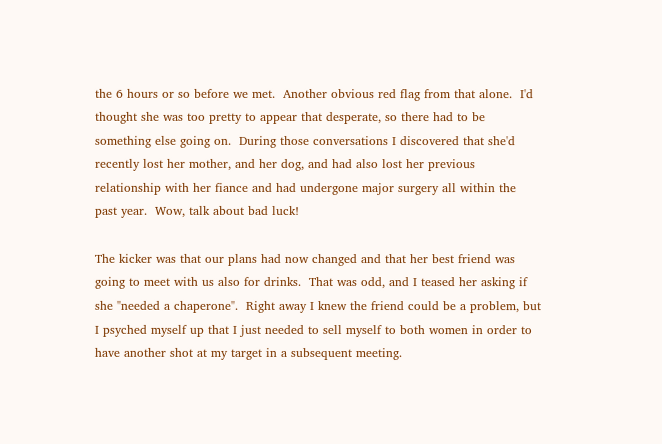the 6 hours or so before we met.  Another obvious red flag from that alone.  I'd thought she was too pretty to appear that desperate, so there had to be something else going on.  During those conversations I discovered that she'd recently lost her mother, and her dog, and had also lost her previous relationship with her fiance and had undergone major surgery all within the past year.  Wow, talk about bad luck!

The kicker was that our plans had now changed and that her best friend was going to meet with us also for drinks.  That was odd, and I teased her asking if she "needed a chaperone".  Right away I knew the friend could be a problem, but I psyched myself up that I just needed to sell myself to both women in order to have another shot at my target in a subsequent meeting.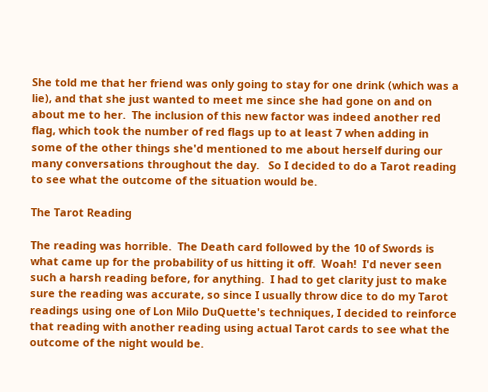She told me that her friend was only going to stay for one drink (which was a lie), and that she just wanted to meet me since she had gone on and on about me to her.  The inclusion of this new factor was indeed another red flag, which took the number of red flags up to at least 7 when adding in some of the other things she'd mentioned to me about herself during our many conversations throughout the day.   So I decided to do a Tarot reading to see what the outcome of the situation would be.

The Tarot Reading

The reading was horrible.  The Death card followed by the 10 of Swords is what came up for the probability of us hitting it off.  Woah!  I'd never seen such a harsh reading before, for anything.  I had to get clarity just to make sure the reading was accurate, so since I usually throw dice to do my Tarot readings using one of Lon Milo DuQuette's techniques, I decided to reinforce that reading with another reading using actual Tarot cards to see what the outcome of the night would be.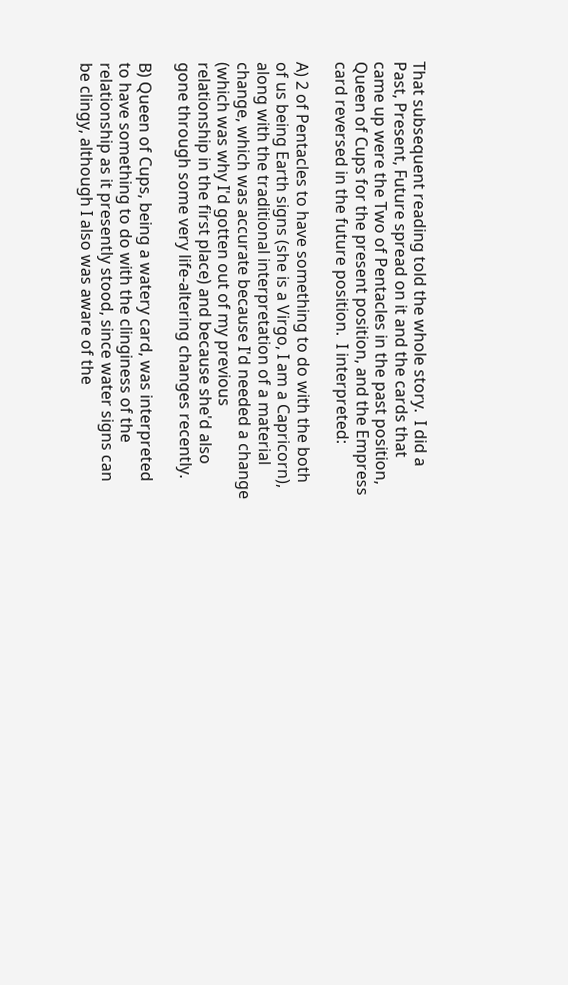That subsequent reading told the whole story.  I did a Past, Present, Future spread on it and the cards that came up were the Two of Pentacles in the past position, Queen of Cups for the present position, and the Empress card reversed in the future position.  I interpreted:

A) 2 of Pentacles to have something to do with the both of us being Earth signs (she is a Virgo, I am a Capricorn), along with the traditional interpretation of a material change, which was accurate because I'd needed a change (which was why I'd gotten out of my previous relationship in the first place) and because she'd also gone through some very life-altering changes recently.

B) Queen of Cups, being a watery card, was interpreted to have something to do with the clinginess of the relationship as it presently stood, since water signs can be clingy, although I also was aware of the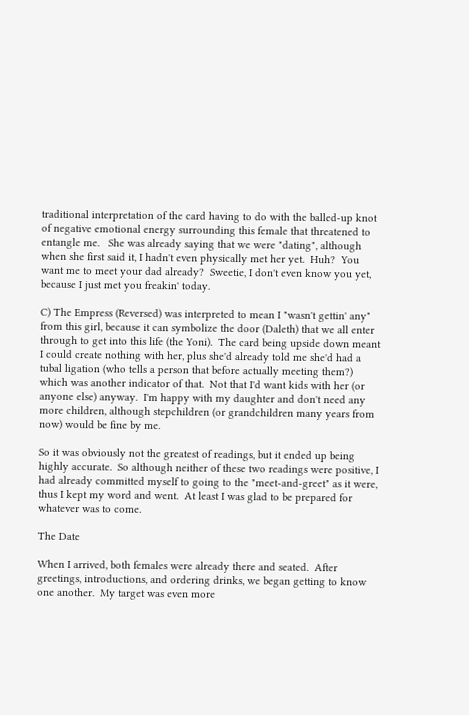traditional interpretation of the card having to do with the balled-up knot of negative emotional energy surrounding this female that threatened to entangle me.   She was already saying that we were "dating", although when she first said it, I hadn't even physically met her yet.  Huh?  You want me to meet your dad already?  Sweetie, I don't even know you yet, because I just met you freakin' today.

C) The Empress (Reversed) was interpreted to mean I "wasn't gettin' any" from this girl, because it can symbolize the door (Daleth) that we all enter through to get into this life (the Yoni).  The card being upside down meant I could create nothing with her, plus she'd already told me she'd had a tubal ligation (who tells a person that before actually meeting them?) which was another indicator of that.  Not that I'd want kids with her (or anyone else) anyway.  I'm happy with my daughter and don't need any more children, although stepchildren (or grandchildren many years from now) would be fine by me.

So it was obviously not the greatest of readings, but it ended up being highly accurate.  So although neither of these two readings were positive, I had already committed myself to going to the "meet-and-greet" as it were, thus I kept my word and went.  At least I was glad to be prepared for whatever was to come.

The Date

When I arrived, both females were already there and seated.  After greetings, introductions, and ordering drinks, we began getting to know one another.  My target was even more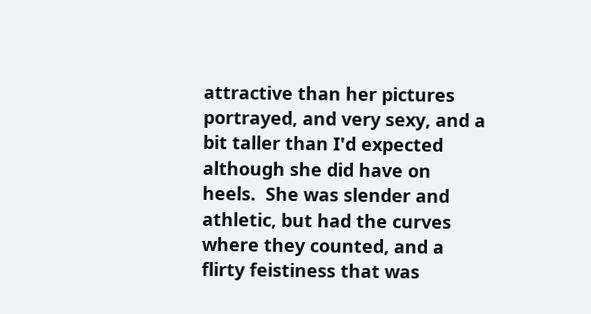attractive than her pictures portrayed, and very sexy, and a bit taller than I'd expected although she did have on heels.  She was slender and athletic, but had the curves where they counted, and a flirty feistiness that was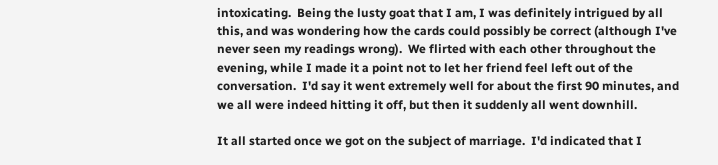intoxicating.  Being the lusty goat that I am, I was definitely intrigued by all this, and was wondering how the cards could possibly be correct (although I've never seen my readings wrong).  We flirted with each other throughout the evening, while I made it a point not to let her friend feel left out of the conversation.  I'd say it went extremely well for about the first 90 minutes, and we all were indeed hitting it off, but then it suddenly all went downhill.

It all started once we got on the subject of marriage.  I'd indicated that I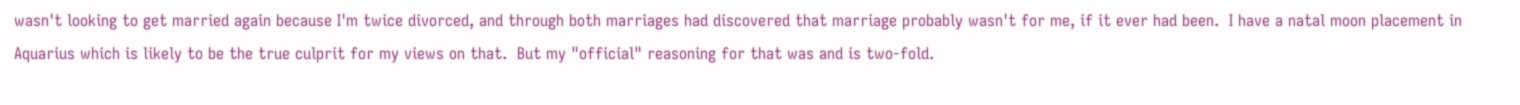wasn't looking to get married again because I'm twice divorced, and through both marriages had discovered that marriage probably wasn't for me, if it ever had been.  I have a natal moon placement in Aquarius which is likely to be the true culprit for my views on that.  But my "official" reasoning for that was and is two-fold.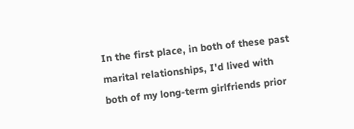In the first place, in both of these past marital relationships, I'd lived with both of my long-term girlfriends prior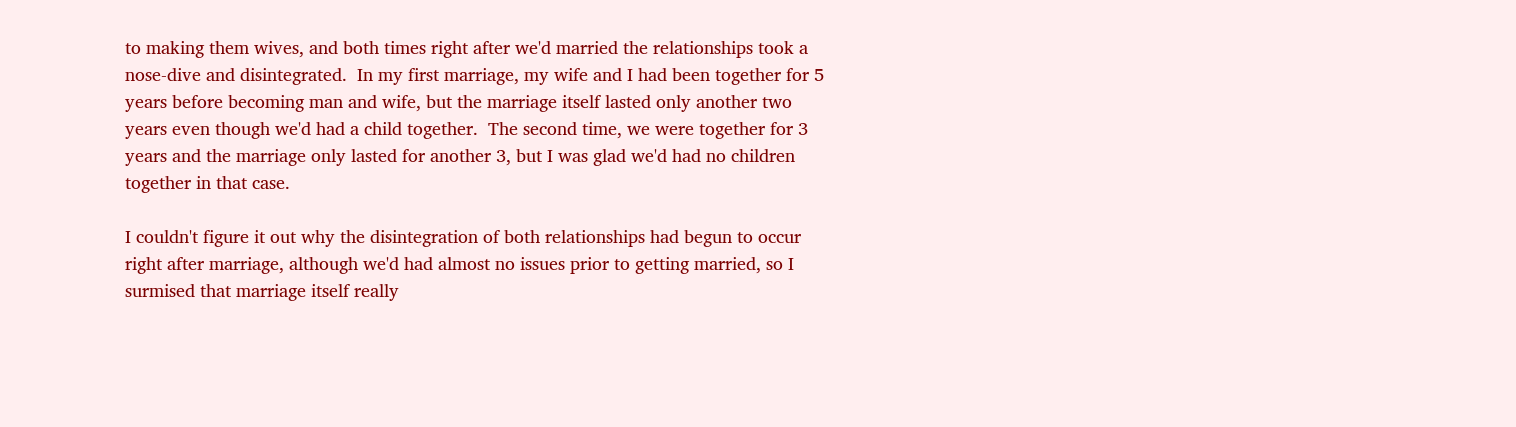to making them wives, and both times right after we'd married the relationships took a nose-dive and disintegrated.  In my first marriage, my wife and I had been together for 5 years before becoming man and wife, but the marriage itself lasted only another two years even though we'd had a child together.  The second time, we were together for 3 years and the marriage only lasted for another 3, but I was glad we'd had no children together in that case.

I couldn't figure it out why the disintegration of both relationships had begun to occur right after marriage, although we'd had almost no issues prior to getting married, so I surmised that marriage itself really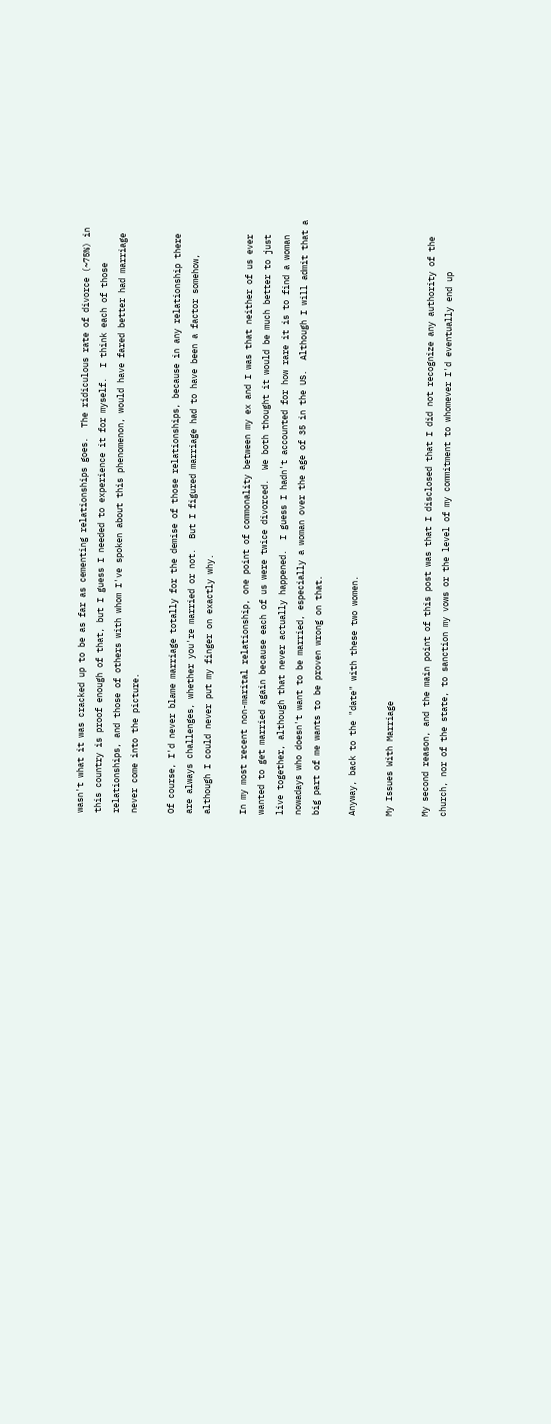wasn't what it was cracked up to be as far as cementing relationships goes.  The ridiculous rate of divorce (~75%) in this country is proof enough of that, but I guess I needed to experience it for myself.  I think each of those relationships, and those of others with whom I've spoken about this phenomenon, would have fared better had marriage never come into the picture.

Of course, I'd never blame marriage totally for the demise of those relationships, because in any relationship there are always challenges, whether you're married or not.  But I figured marriage had to have been a factor somehow, although I could never put my finger on exactly why.

In my most recent non-marital relationship, one point of commonality between my ex and I was that neither of us ever wanted to get married again because each of us were twice divorced.  We both thought it would be much better to just live together, although that never actually happened.  I guess I hadn't accounted for how rare it is to find a woman nowadays who doesn't want to be married, especially a woman over the age of 35 in the US.  Although I will admit that a big part of me wants to be proven wrong on that.

Anyway, back to the "date" with these two women.

My Issues With Marriage

My second reason, and the main point of this post was that I disclosed that I did not recognize any authority of the church, nor of the state, to sanction my vows or the level of my commitment to whomever I'd eventually end up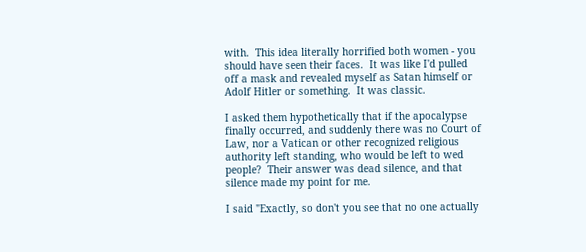with.  This idea literally horrified both women - you should have seen their faces.  It was like I'd pulled off a mask and revealed myself as Satan himself or Adolf Hitler or something.  It was classic.

I asked them hypothetically that if the apocalypse finally occurred, and suddenly there was no Court of Law, nor a Vatican or other recognized religious authority left standing, who would be left to wed people?  Their answer was dead silence, and that silence made my point for me.

I said "Exactly, so don't you see that no one actually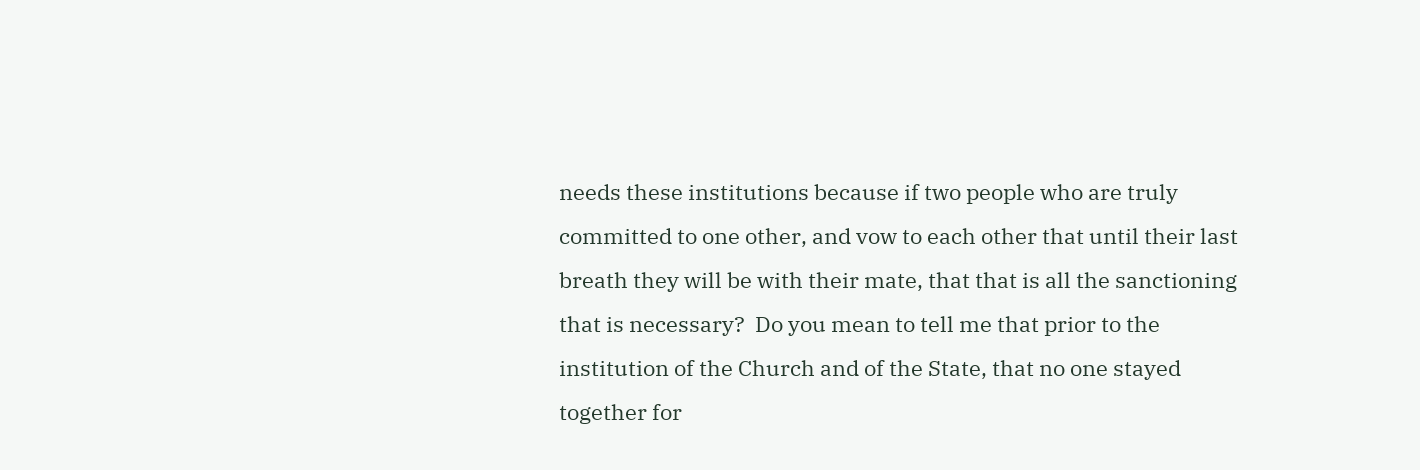needs these institutions because if two people who are truly committed to one other, and vow to each other that until their last breath they will be with their mate, that that is all the sanctioning that is necessary?  Do you mean to tell me that prior to the institution of the Church and of the State, that no one stayed together for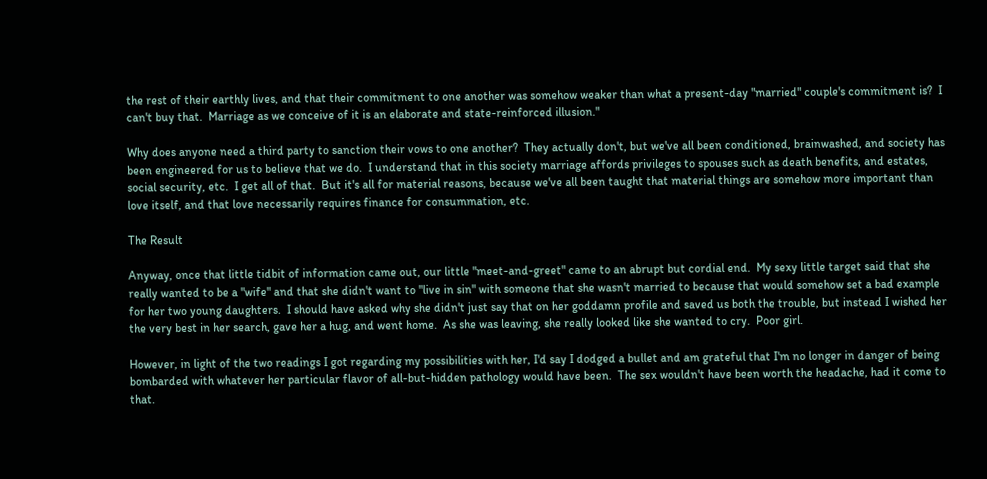the rest of their earthly lives, and that their commitment to one another was somehow weaker than what a present-day "married" couple's commitment is?  I can't buy that.  Marriage as we conceive of it is an elaborate and state-reinforced illusion."

Why does anyone need a third party to sanction their vows to one another?  They actually don't, but we've all been conditioned, brainwashed, and society has been engineered for us to believe that we do.  I understand that in this society marriage affords privileges to spouses such as death benefits, and estates, social security, etc.  I get all of that.  But it's all for material reasons, because we've all been taught that material things are somehow more important than love itself, and that love necessarily requires finance for consummation, etc.

The Result

Anyway, once that little tidbit of information came out, our little "meet-and-greet" came to an abrupt but cordial end.  My sexy little target said that she really wanted to be a "wife" and that she didn't want to "live in sin" with someone that she wasn't married to because that would somehow set a bad example for her two young daughters.  I should have asked why she didn't just say that on her goddamn profile and saved us both the trouble, but instead I wished her the very best in her search, gave her a hug, and went home.  As she was leaving, she really looked like she wanted to cry.  Poor girl.

However, in light of the two readings I got regarding my possibilities with her, I'd say I dodged a bullet and am grateful that I'm no longer in danger of being bombarded with whatever her particular flavor of all-but-hidden pathology would have been.  The sex wouldn't have been worth the headache, had it come to that.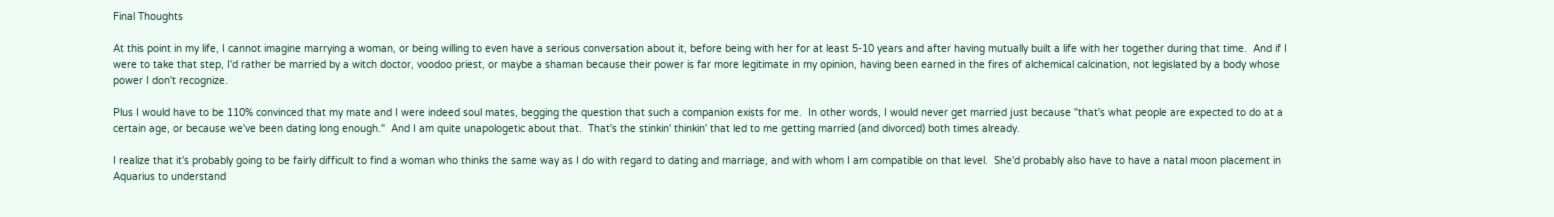Final Thoughts

At this point in my life, I cannot imagine marrying a woman, or being willing to even have a serious conversation about it, before being with her for at least 5-10 years and after having mutually built a life with her together during that time.  And if I were to take that step, I'd rather be married by a witch doctor, voodoo priest, or maybe a shaman because their power is far more legitimate in my opinion, having been earned in the fires of alchemical calcination, not legislated by a body whose power I don't recognize.

Plus I would have to be 110% convinced that my mate and I were indeed soul mates, begging the question that such a companion exists for me.  In other words, I would never get married just because "that's what people are expected to do at a certain age, or because we've been dating long enough."  And I am quite unapologetic about that.  That's the stinkin' thinkin' that led to me getting married (and divorced) both times already.

I realize that it's probably going to be fairly difficult to find a woman who thinks the same way as I do with regard to dating and marriage, and with whom I am compatible on that level.  She'd probably also have to have a natal moon placement in Aquarius to understand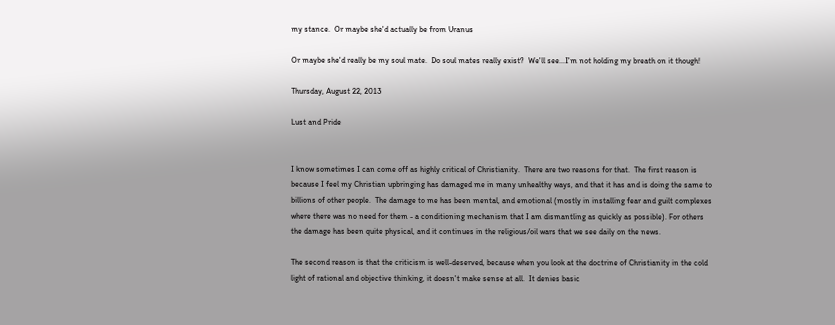my stance.  Or maybe she'd actually be from Uranus

Or maybe she'd really be my soul mate.  Do soul mates really exist?  We'll see...I'm not holding my breath on it though!

Thursday, August 22, 2013

Lust and Pride


I know sometimes I can come off as highly critical of Christianity.  There are two reasons for that.  The first reason is because I feel my Christian upbringing has damaged me in many unhealthy ways, and that it has and is doing the same to billions of other people.  The damage to me has been mental, and emotional (mostly in installing fear and guilt complexes where there was no need for them - a conditioning mechanism that I am dismantling as quickly as possible). For others the damage has been quite physical, and it continues in the religious/oil wars that we see daily on the news.

The second reason is that the criticism is well-deserved, because when you look at the doctrine of Christianity in the cold light of rational and objective thinking, it doesn't make sense at all.  It denies basic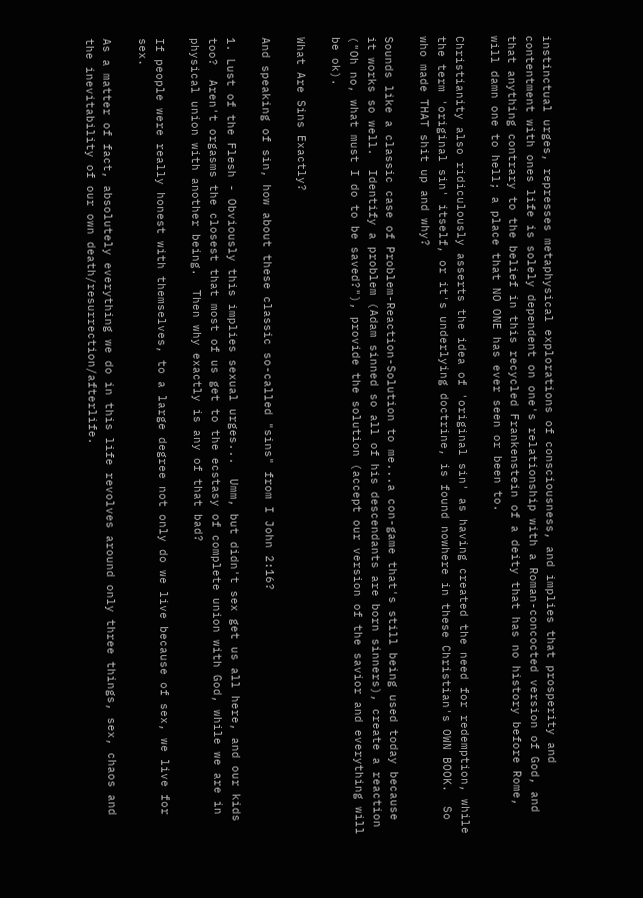instinctual urges, represses metaphysical explorations of consciousness, and implies that prosperity and contentment with ones life is solely dependent on one's relationship with a Roman-concocted version of God, and that anything contrary to the belief in this recycled Frankenstein of a deity that has no history before Rome, will damn one to hell; a place that NO ONE has ever seen or been to.

Christianity also ridiculously asserts the idea of 'original sin' as having created the need for redemption, while the term 'original sin' itself, or it's underlying doctrine, is found nowhere in these Christian's OWN BOOK.  So who made THAT shit up and why?

Sounds like a classic case of Problem-Reaction-Solution to me...a con-game that's still being used today because it works so well.  Identify a problem (Adam sinned so all of his descendants are born sinners), create a reaction ("Oh no, what must I do to be saved?"), provide the solution (accept our version of the savior and everything will be ok).

What Are Sins Exactly?

And speaking of sin, how about these classic so-called "sins" from I John 2:16?

1. Lust of the Flesh - Obviously this implies sexual urges...  Umm, but didn't sex get us all here, and our kids too?  Aren't orgasms the closest that most of us get to the ecstasy of complete union with God, while we are in physical union with another being.  Then why exactly is any of that bad?

If people were really honest with themselves, to a large degree not only do we live because of sex, we live for sex.

As a matter of fact, absolutely everything we do in this life revolves around only three things, sex, chaos and the inevitability of our own death/resurrection/afterlife.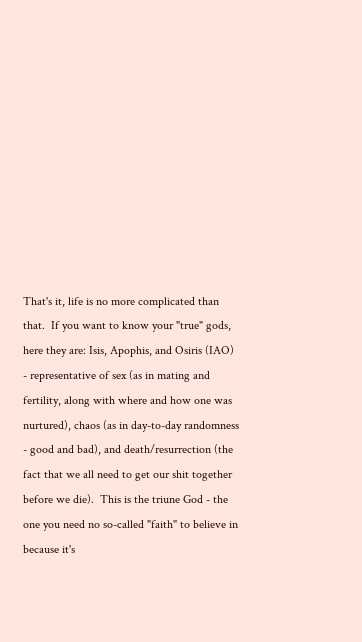That's it, life is no more complicated than that.  If you want to know your "true" gods, here they are: Isis, Apophis, and Osiris (IAO) - representative of sex (as in mating and fertility, along with where and how one was nurtured), chaos (as in day-to-day randomness - good and bad), and death/resurrection (the fact that we all need to get our shit together before we die).  This is the triune God - the one you need no so-called "faith" to believe in because it's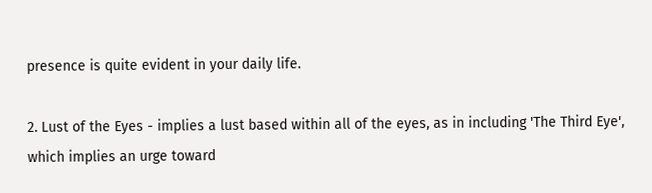presence is quite evident in your daily life.

2. Lust of the Eyes - implies a lust based within all of the eyes, as in including 'The Third Eye', which implies an urge toward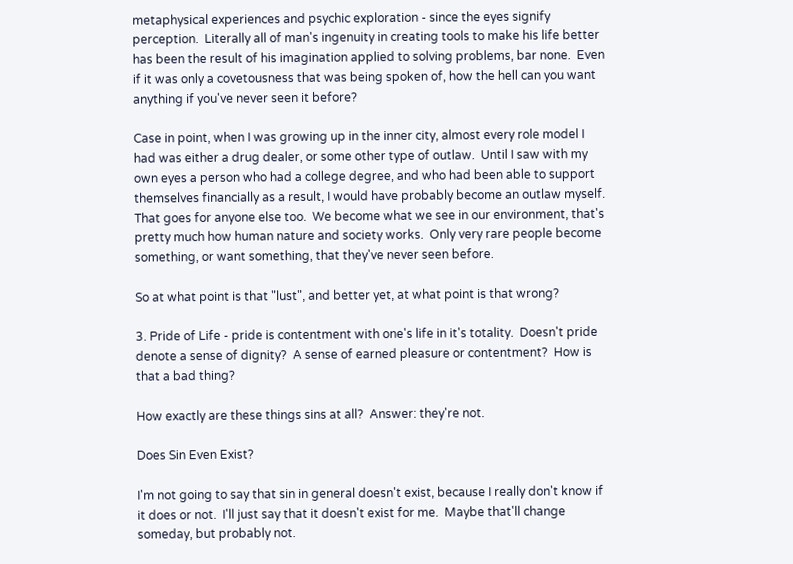metaphysical experiences and psychic exploration - since the eyes signify perception.  Literally all of man's ingenuity in creating tools to make his life better has been the result of his imagination applied to solving problems, bar none.  Even if it was only a covetousness that was being spoken of, how the hell can you want anything if you've never seen it before?

Case in point, when I was growing up in the inner city, almost every role model I had was either a drug dealer, or some other type of outlaw.  Until I saw with my own eyes a person who had a college degree, and who had been able to support themselves financially as a result, I would have probably become an outlaw myself.  That goes for anyone else too.  We become what we see in our environment, that's pretty much how human nature and society works.  Only very rare people become something, or want something, that they've never seen before.

So at what point is that "lust", and better yet, at what point is that wrong?

3. Pride of Life - pride is contentment with one's life in it's totality.  Doesn't pride denote a sense of dignity?  A sense of earned pleasure or contentment?  How is that a bad thing?

How exactly are these things sins at all?  Answer: they're not.

Does Sin Even Exist?

I'm not going to say that sin in general doesn't exist, because I really don't know if it does or not.  I'll just say that it doesn't exist for me.  Maybe that'll change someday, but probably not.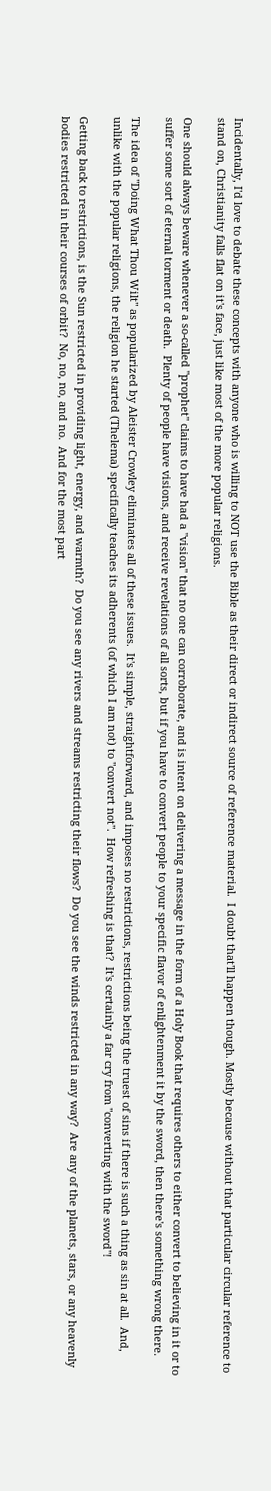Incidentally, I'd love to debate these concepts with anyone who is willing to NOT use the Bible as their direct or indirect source of reference material.  I doubt that'll happen though. Mostly because without that particular circular reference to stand on, Christianity falls flat on it's face, just like most of the more popular religions.

One should always beware whenever a so-called "prophet" claims to have had a "vision" that no one can corroborate, and is intent on delivering a message in the form of a Holy Book that requires others to either convert to believing in it or to suffer some sort of eternal torment or death.  Plenty of people have visions, and receive revelations of all sorts, but if you have to convert people to your specific flavor of enlightenment it by the sword, then there's something wrong there.

The idea of "Doing What Thou Wilt" as popularized by Aleister Crowley eliminates all of these issues.  It's simple, straightforward, and imposes no restrictions, restrictions being the truest of sins if there is such a thing as sin at all.  And, unlike with the popular religions, the religion he started (Thelema) specifically teaches its adherents (of which I am not) to "convert not".  How refreshing is that?  It's certainly a far cry from "converting with the sword"!

Getting back to restrictions, is the Sun restricted in providing light, energy, and warmth?  Do you see any rivers and streams restricting their flows?  Do you see the winds restricted in any way?  Are any of the planets, stars, or any heavenly bodies restricted in their courses of orbit?  No, no, no, and no.  And for the most part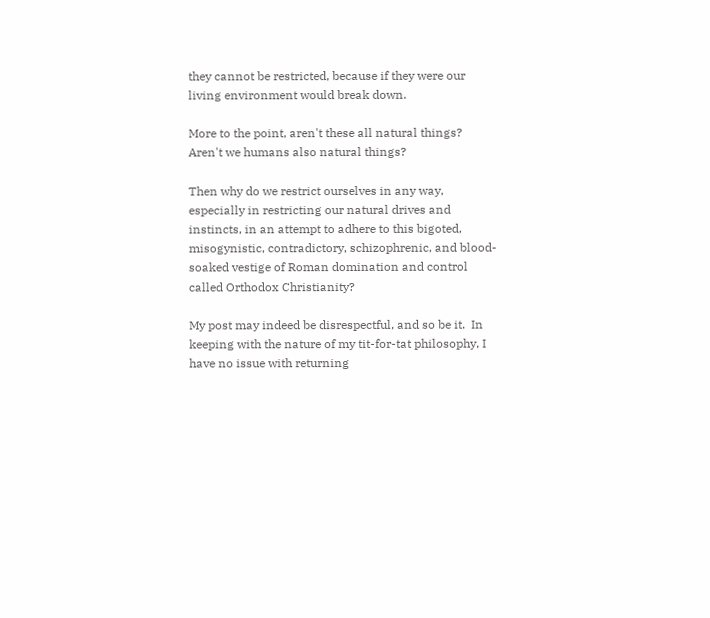they cannot be restricted, because if they were our living environment would break down.

More to the point, aren't these all natural things?  Aren't we humans also natural things?

Then why do we restrict ourselves in any way, especially in restricting our natural drives and instincts, in an attempt to adhere to this bigoted, misogynistic, contradictory, schizophrenic, and blood-soaked vestige of Roman domination and control called Orthodox Christianity?

My post may indeed be disrespectful, and so be it.  In keeping with the nature of my tit-for-tat philosophy, I have no issue with returning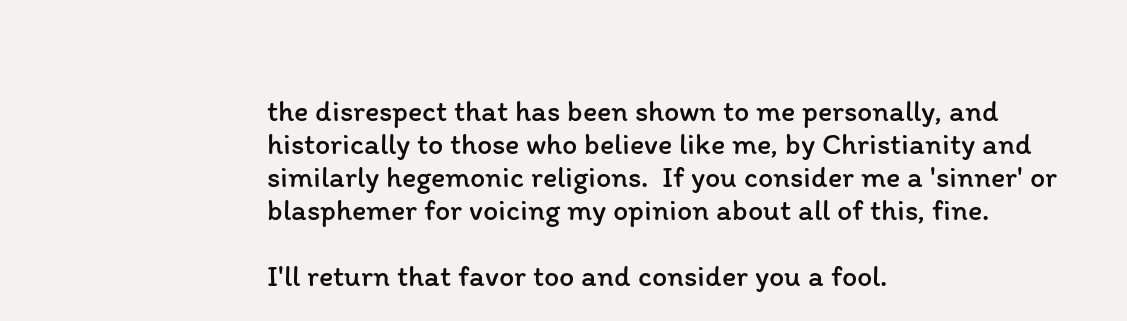the disrespect that has been shown to me personally, and historically to those who believe like me, by Christianity and similarly hegemonic religions.  If you consider me a 'sinner' or blasphemer for voicing my opinion about all of this, fine.

I'll return that favor too and consider you a fool.